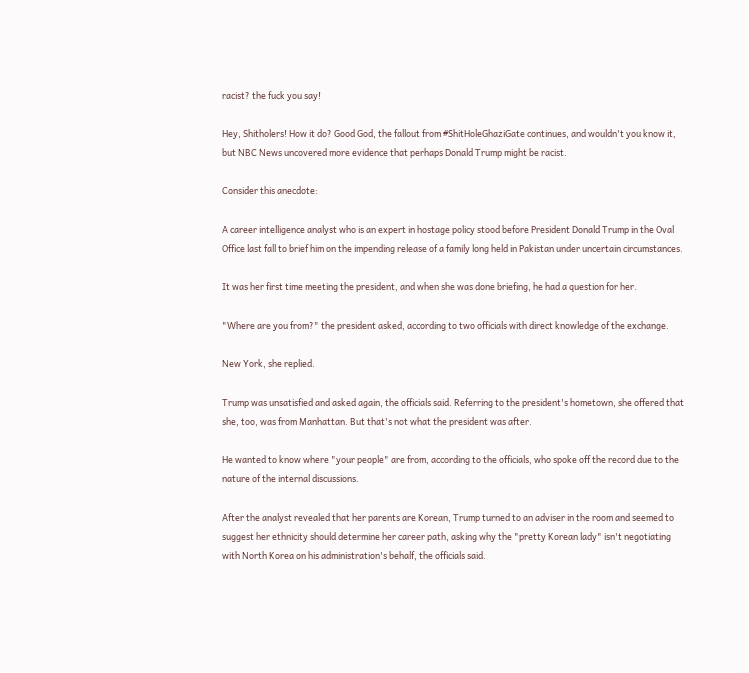racist? the fuck you say!

Hey, Shitholers! How it do? Good God, the fallout from #ShitHoleGhaziGate continues, and wouldn't you know it, but NBC News uncovered more evidence that perhaps Donald Trump might be racist.

Consider this anecdote:

A career intelligence analyst who is an expert in hostage policy stood before President Donald Trump in the Oval Office last fall to brief him on the impending release of a family long held in Pakistan under uncertain circumstances.

It was her first time meeting the president, and when she was done briefing, he had a question for her.

"Where are you from?" the president asked, according to two officials with direct knowledge of the exchange.

New York, she replied.

Trump was unsatisfied and asked again, the officials said. Referring to the president's hometown, she offered that she, too, was from Manhattan. But that's not what the president was after.

He wanted to know where "your people" are from, according to the officials, who spoke off the record due to the nature of the internal discussions.

After the analyst revealed that her parents are Korean, Trump turned to an adviser in the room and seemed to suggest her ethnicity should determine her career path, asking why the "pretty Korean lady" isn't negotiating with North Korea on his administration's behalf, the officials said.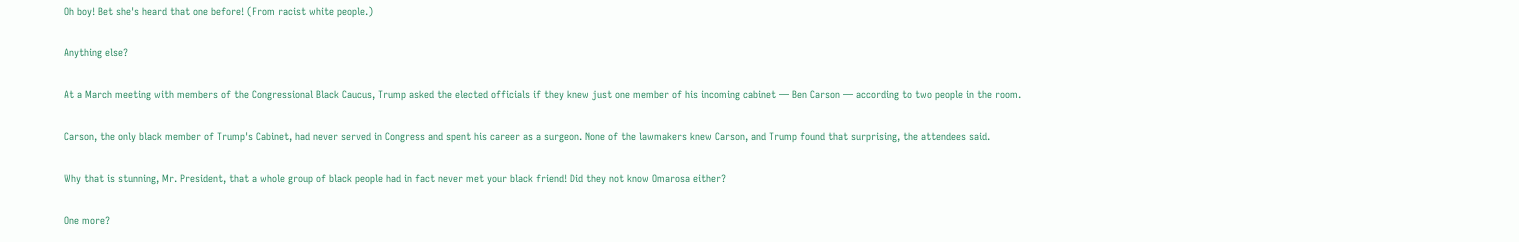Oh boy! Bet she's heard that one before! (From racist white people.)

Anything else?

At a March meeting with members of the Congressional Black Caucus, Trump asked the elected officials if they knew just one member of his incoming cabinet — Ben Carson — according to two people in the room.

Carson, the only black member of Trump's Cabinet, had never served in Congress and spent his career as a surgeon. None of the lawmakers knew Carson, and Trump found that surprising, the attendees said.

Why that is stunning, Mr. President, that a whole group of black people had in fact never met your black friend! Did they not know Omarosa either?

One more?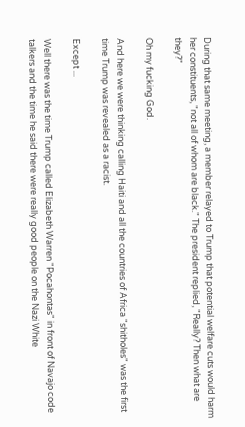During that same meeting, a member relayed to Trump that potential welfare cuts would harm her constituents, "not all of whom are black." The president replied, "Really? Then what are they?"

Oh my fucking God.

And here we were thinking calling Haiti and all the countries of Africa "shitholes" was the first time Trump was revealed as a racist.

Except ...

Well there was the time Trump called Elizabeth Warren "Pocahontas" in front of Navajo code talkers and the time he said there were really good people on the Nazi White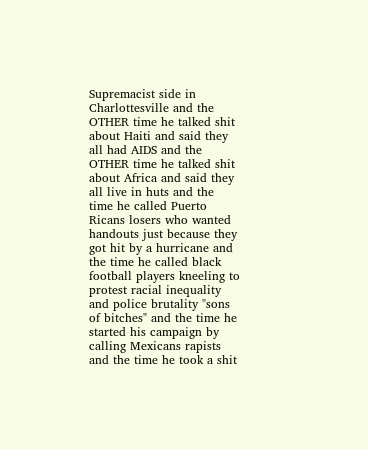Supremacist side in Charlottesville and the OTHER time he talked shit about Haiti and said they all had AIDS and the OTHER time he talked shit about Africa and said they all live in huts and the time he called Puerto Ricans losers who wanted handouts just because they got hit by a hurricane and the time he called black football players kneeling to protest racial inequality and police brutality "sons of bitches" and the time he started his campaign by calling Mexicans rapists and the time he took a shit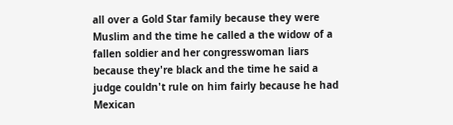all over a Gold Star family because they were Muslim and the time he called a the widow of a fallen soldier and her congresswoman liars because they're black and the time he said a judge couldn't rule on him fairly because he had Mexican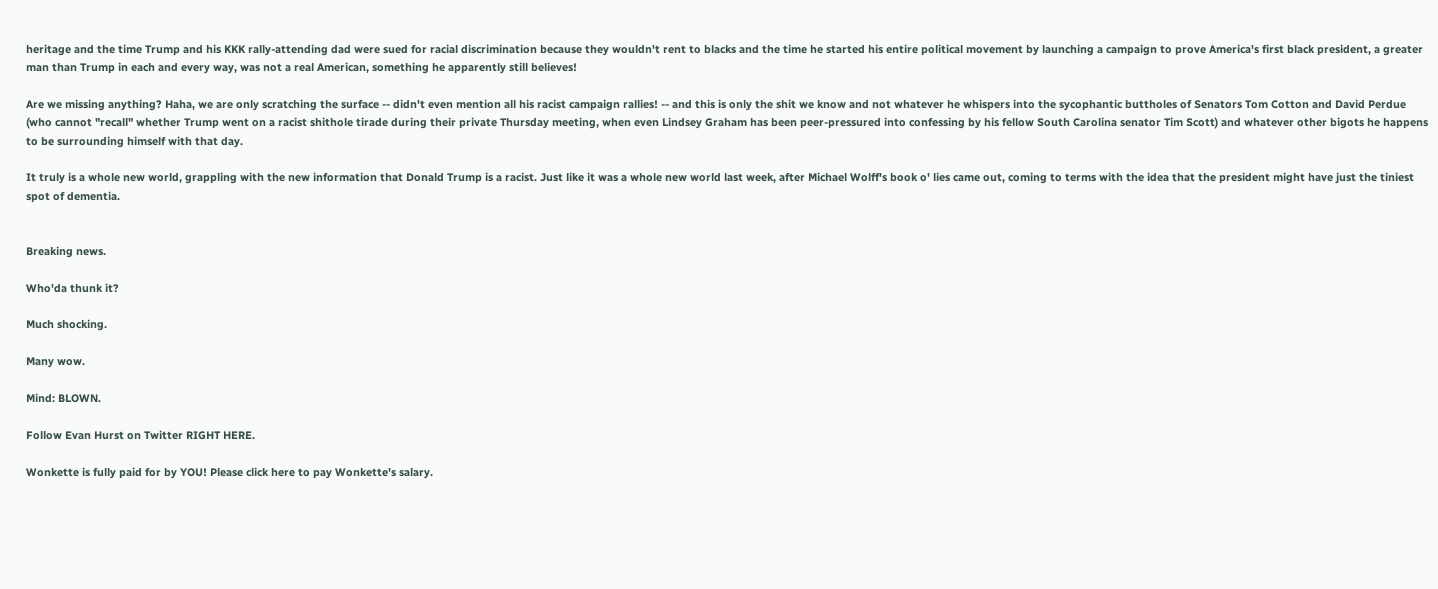heritage and the time Trump and his KKK rally-attending dad were sued for racial discrimination because they wouldn't rent to blacks and the time he started his entire political movement by launching a campaign to prove America's first black president, a greater man than Trump in each and every way, was not a real American, something he apparently still believes!

Are we missing anything? Haha, we are only scratching the surface -- didn't even mention all his racist campaign rallies! -- and this is only the shit we know and not whatever he whispers into the sycophantic buttholes of Senators Tom Cotton and David Perdue (who cannot "recall" whether Trump went on a racist shithole tirade during their private Thursday meeting, when even Lindsey Graham has been peer-pressured into confessing by his fellow South Carolina senator Tim Scott) and whatever other bigots he happens to be surrounding himself with that day.

It truly is a whole new world, grappling with the new information that Donald Trump is a racist. Just like it was a whole new world last week, after Michael Wolff's book o' lies came out, coming to terms with the idea that the president might have just the tiniest spot of dementia.


Breaking news.

Who'da thunk it?

Much shocking.

Many wow.

Mind: BLOWN.

Follow Evan Hurst on Twitter RIGHT HERE.

Wonkette is fully paid for by YOU! Please click here to pay Wonkette's salary.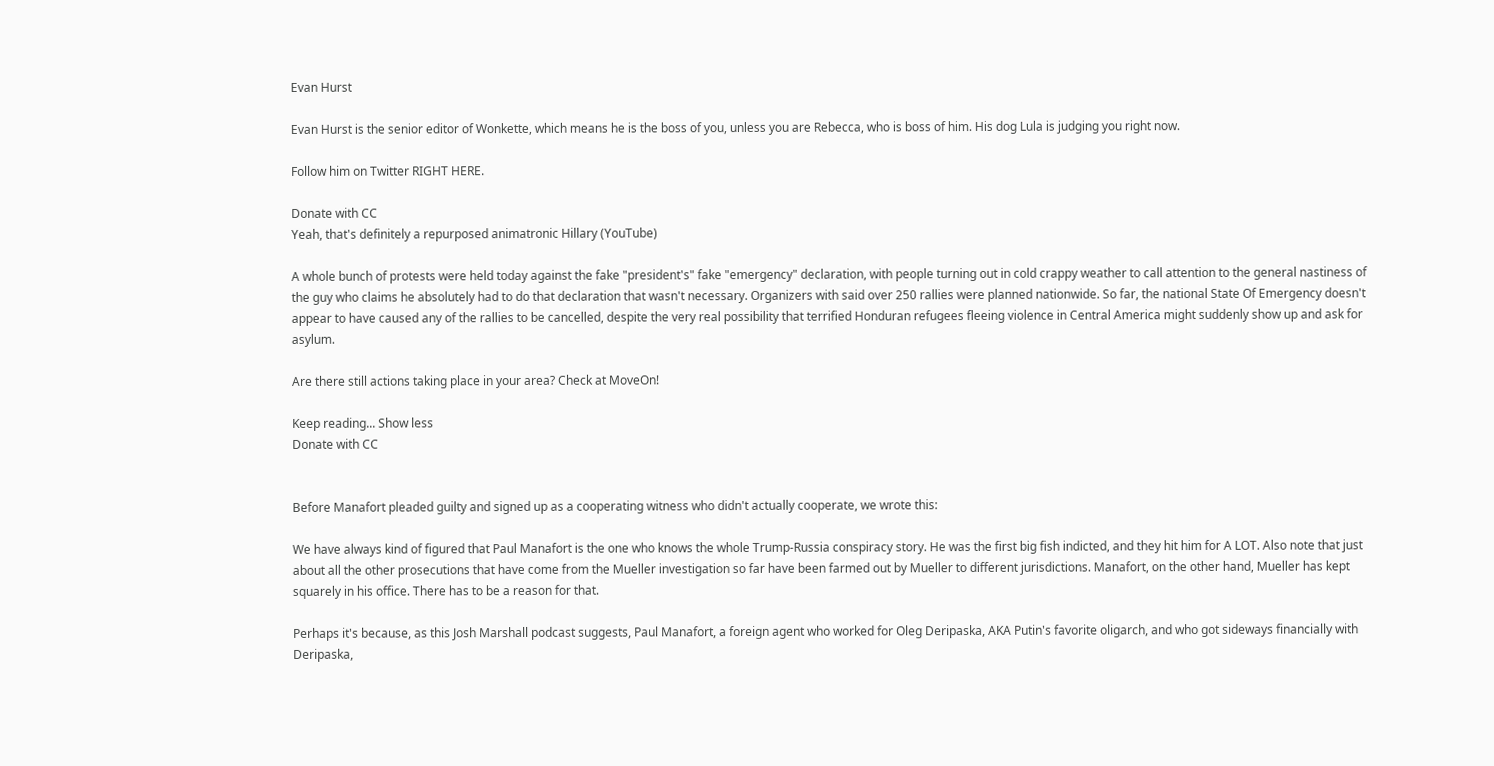Evan Hurst

Evan Hurst is the senior editor of Wonkette, which means he is the boss of you, unless you are Rebecca, who is boss of him. His dog Lula is judging you right now.

Follow him on Twitter RIGHT HERE.

Donate with CC
Yeah, that's definitely a repurposed animatronic Hillary (YouTube)

A whole bunch of protests were held today against the fake "president's" fake "emergency" declaration, with people turning out in cold crappy weather to call attention to the general nastiness of the guy who claims he absolutely had to do that declaration that wasn't necessary. Organizers with said over 250 rallies were planned nationwide. So far, the national State Of Emergency doesn't appear to have caused any of the rallies to be cancelled, despite the very real possibility that terrified Honduran refugees fleeing violence in Central America might suddenly show up and ask for asylum.

Are there still actions taking place in your area? Check at MoveOn!

Keep reading... Show less
Donate with CC


Before Manafort pleaded guilty and signed up as a cooperating witness who didn't actually cooperate, we wrote this:

We have always kind of figured that Paul Manafort is the one who knows the whole Trump-Russia conspiracy story. He was the first big fish indicted, and they hit him for A LOT. Also note that just about all the other prosecutions that have come from the Mueller investigation so far have been farmed out by Mueller to different jurisdictions. Manafort, on the other hand, Mueller has kept squarely in his office. There has to be a reason for that.

Perhaps it's because, as this Josh Marshall podcast suggests, Paul Manafort, a foreign agent who worked for Oleg Deripaska, AKA Putin's favorite oligarch, and who got sideways financially with Deripaska,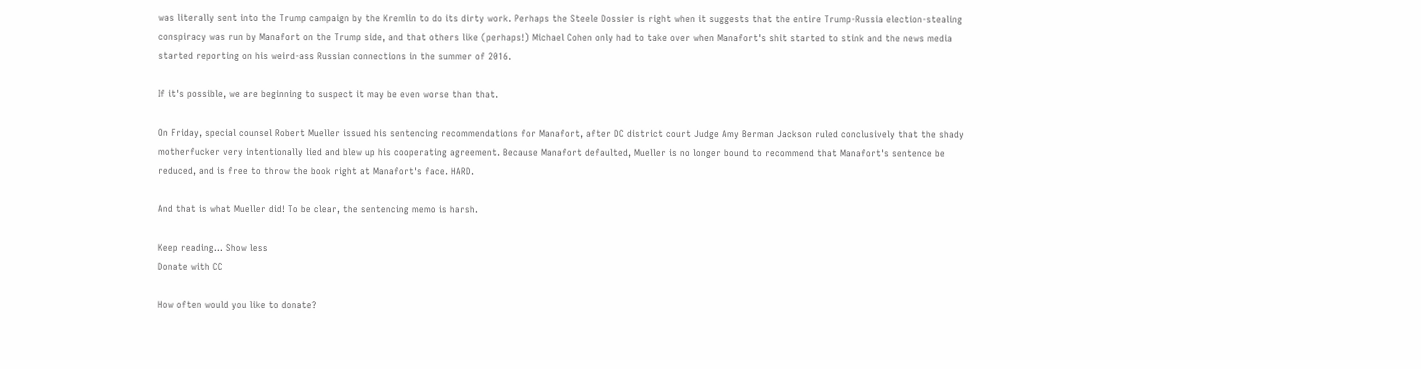was literally sent into the Trump campaign by the Kremlin to do its dirty work. Perhaps the Steele Dossier is right when it suggests that the entire Trump-Russia election-stealing conspiracy was run by Manafort on the Trump side, and that others like (perhaps!) Michael Cohen only had to take over when Manafort's shit started to stink and the news media started reporting on his weird-ass Russian connections in the summer of 2016.

If it's possible, we are beginning to suspect it may be even worse than that.

On Friday, special counsel Robert Mueller issued his sentencing recommendations for Manafort, after DC district court Judge Amy Berman Jackson ruled conclusively that the shady motherfucker very intentionally lied and blew up his cooperating agreement. Because Manafort defaulted, Mueller is no longer bound to recommend that Manafort's sentence be reduced, and is free to throw the book right at Manafort's face. HARD.

And that is what Mueller did! To be clear, the sentencing memo is harsh.

Keep reading... Show less
Donate with CC

How often would you like to donate?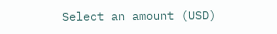Select an amount (USD)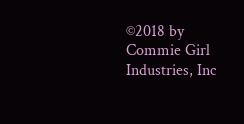©2018 by Commie Girl Industries, Inc